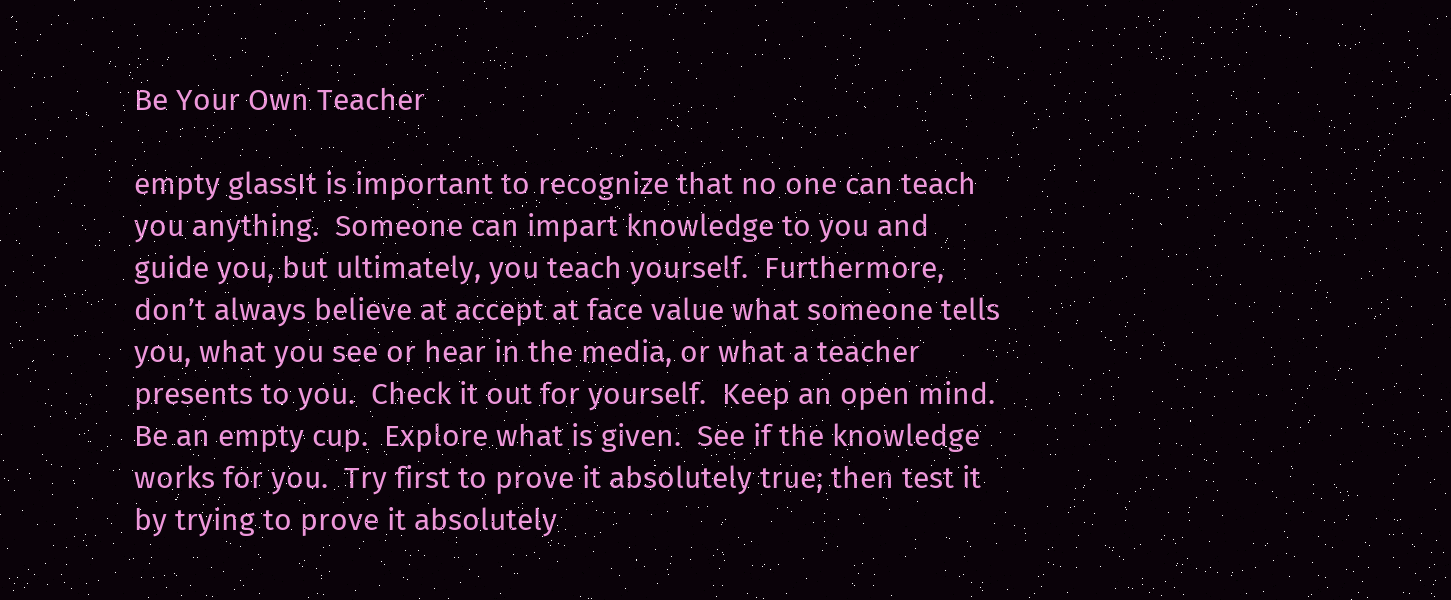Be Your Own Teacher

empty glassIt is important to recognize that no one can teach you anything.  Someone can impart knowledge to you and guide you, but ultimately, you teach yourself.  Furthermore, don’t always believe at accept at face value what someone tells you, what you see or hear in the media, or what a teacher presents to you.  Check it out for yourself.  Keep an open mind.  Be an empty cup.  Explore what is given.  See if the knowledge works for you.  Try first to prove it absolutely true; then test it by trying to prove it absolutely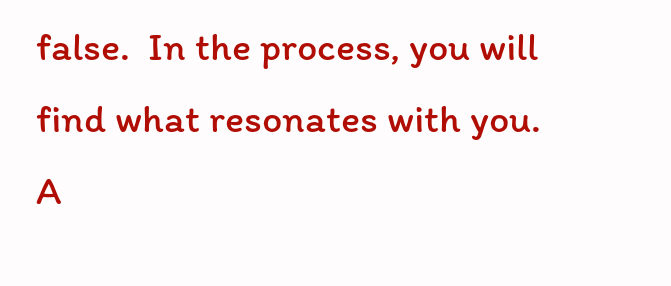false.  In the process, you will find what resonates with you.  A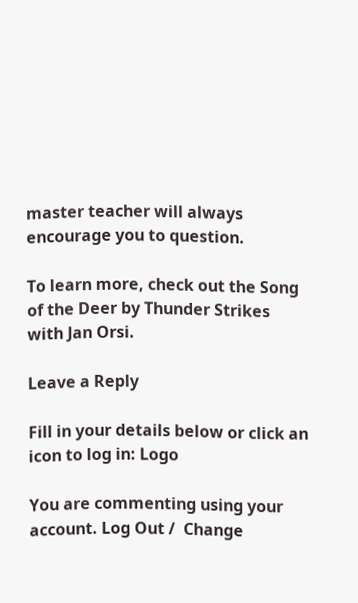master teacher will always encourage you to question.

To learn more, check out the Song of the Deer by Thunder Strikes with Jan Orsi.

Leave a Reply

Fill in your details below or click an icon to log in: Logo

You are commenting using your account. Log Out /  Change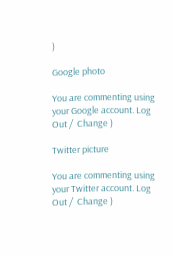)

Google photo

You are commenting using your Google account. Log Out /  Change )

Twitter picture

You are commenting using your Twitter account. Log Out /  Change )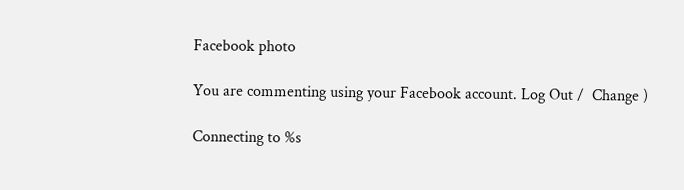Facebook photo

You are commenting using your Facebook account. Log Out /  Change )

Connecting to %s